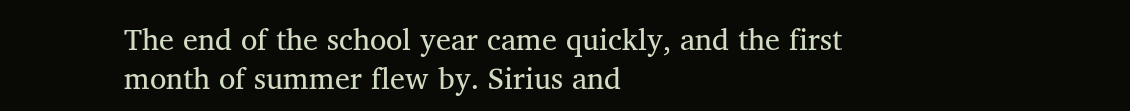The end of the school year came quickly, and the first month of summer flew by. Sirius and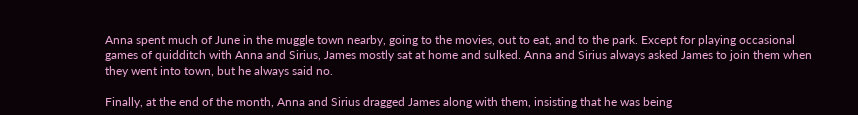Anna spent much of June in the muggle town nearby, going to the movies, out to eat, and to the park. Except for playing occasional games of quidditch with Anna and Sirius, James mostly sat at home and sulked. Anna and Sirius always asked James to join them when they went into town, but he always said no.

Finally, at the end of the month, Anna and Sirius dragged James along with them, insisting that he was being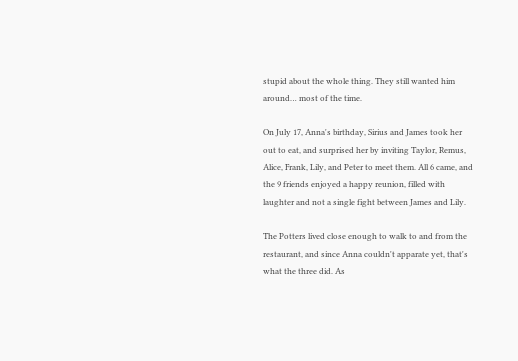stupid about the whole thing. They still wanted him around… most of the time.

On July 17, Anna's birthday, Sirius and James took her out to eat, and surprised her by inviting Taylor, Remus, Alice, Frank, Lily, and Peter to meet them. All 6 came, and the 9 friends enjoyed a happy reunion, filled with laughter and not a single fight between James and Lily.

The Potters lived close enough to walk to and from the restaurant, and since Anna couldn't apparate yet, that's what the three did. As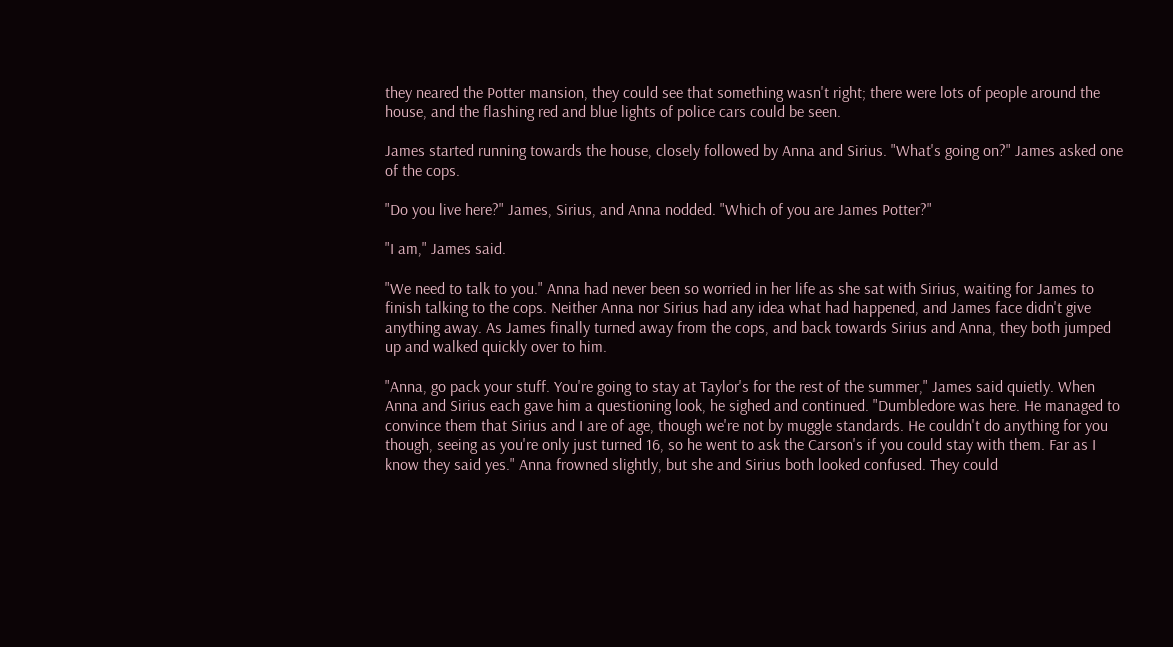they neared the Potter mansion, they could see that something wasn't right; there were lots of people around the house, and the flashing red and blue lights of police cars could be seen.

James started running towards the house, closely followed by Anna and Sirius. "What's going on?" James asked one of the cops.

"Do you live here?" James, Sirius, and Anna nodded. "Which of you are James Potter?"

"I am," James said.

"We need to talk to you." Anna had never been so worried in her life as she sat with Sirius, waiting for James to finish talking to the cops. Neither Anna nor Sirius had any idea what had happened, and James face didn't give anything away. As James finally turned away from the cops, and back towards Sirius and Anna, they both jumped up and walked quickly over to him.

"Anna, go pack your stuff. You're going to stay at Taylor's for the rest of the summer," James said quietly. When Anna and Sirius each gave him a questioning look, he sighed and continued. "Dumbledore was here. He managed to convince them that Sirius and I are of age, though we're not by muggle standards. He couldn't do anything for you though, seeing as you're only just turned 16, so he went to ask the Carson's if you could stay with them. Far as I know they said yes." Anna frowned slightly, but she and Sirius both looked confused. They could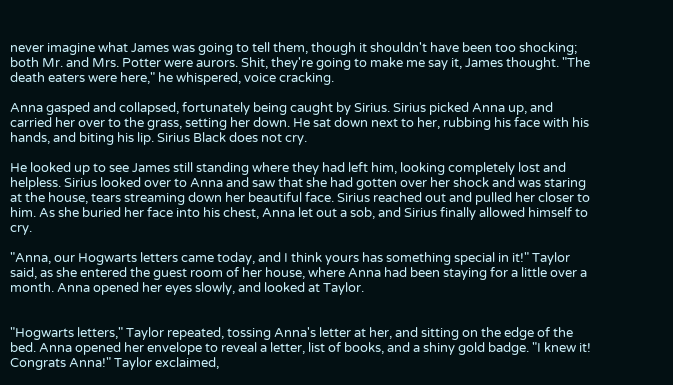never imagine what James was going to tell them, though it shouldn't have been too shocking; both Mr. and Mrs. Potter were aurors. Shit, they're going to make me say it, James thought. "The death eaters were here," he whispered, voice cracking.

Anna gasped and collapsed, fortunately being caught by Sirius. Sirius picked Anna up, and carried her over to the grass, setting her down. He sat down next to her, rubbing his face with his hands, and biting his lip. Sirius Black does not cry.

He looked up to see James still standing where they had left him, looking completely lost and helpless. Sirius looked over to Anna and saw that she had gotten over her shock and was staring at the house, tears streaming down her beautiful face. Sirius reached out and pulled her closer to him. As she buried her face into his chest, Anna let out a sob, and Sirius finally allowed himself to cry.

"Anna, our Hogwarts letters came today, and I think yours has something special in it!" Taylor said, as she entered the guest room of her house, where Anna had been staying for a little over a month. Anna opened her eyes slowly, and looked at Taylor.


"Hogwarts letters," Taylor repeated, tossing Anna's letter at her, and sitting on the edge of the bed. Anna opened her envelope to reveal a letter, list of books, and a shiny gold badge. "I knew it! Congrats Anna!" Taylor exclaimed,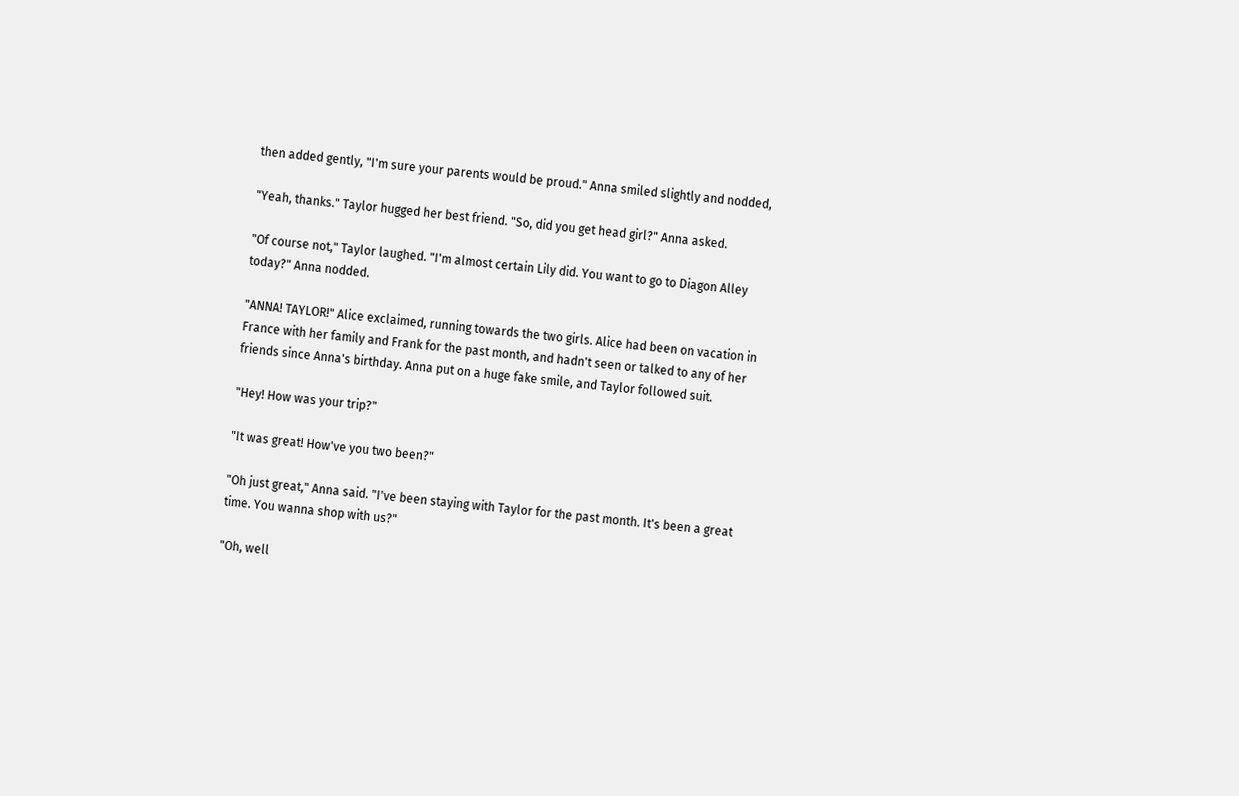then added gently, "I'm sure your parents would be proud." Anna smiled slightly and nodded,

"Yeah, thanks." Taylor hugged her best friend. "So, did you get head girl?" Anna asked.

"Of course not," Taylor laughed. "I'm almost certain Lily did. You want to go to Diagon Alley today?" Anna nodded.

"ANNA! TAYLOR!" Alice exclaimed, running towards the two girls. Alice had been on vacation in France with her family and Frank for the past month, and hadn't seen or talked to any of her friends since Anna's birthday. Anna put on a huge fake smile, and Taylor followed suit.

"Hey! How was your trip?"

"It was great! How've you two been?"

"Oh just great," Anna said. "I've been staying with Taylor for the past month. It's been a great time. You wanna shop with us?"

"Oh, well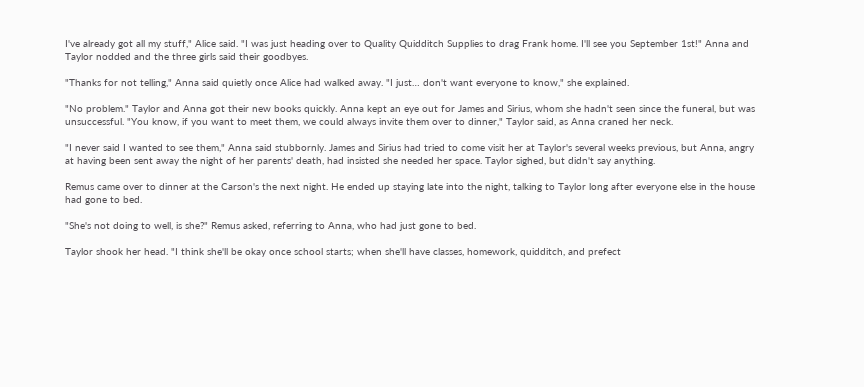I've already got all my stuff," Alice said. "I was just heading over to Quality Quidditch Supplies to drag Frank home. I'll see you September 1st!" Anna and Taylor nodded and the three girls said their goodbyes.

"Thanks for not telling," Anna said quietly once Alice had walked away. "I just… don't want everyone to know," she explained.

"No problem." Taylor and Anna got their new books quickly. Anna kept an eye out for James and Sirius, whom she hadn't seen since the funeral, but was unsuccessful. "You know, if you want to meet them, we could always invite them over to dinner," Taylor said, as Anna craned her neck.

"I never said I wanted to see them," Anna said stubbornly. James and Sirius had tried to come visit her at Taylor's several weeks previous, but Anna, angry at having been sent away the night of her parents' death, had insisted she needed her space. Taylor sighed, but didn't say anything.

Remus came over to dinner at the Carson's the next night. He ended up staying late into the night, talking to Taylor long after everyone else in the house had gone to bed.

"She's not doing to well, is she?" Remus asked, referring to Anna, who had just gone to bed.

Taylor shook her head. "I think she'll be okay once school starts; when she'll have classes, homework, quidditch, and prefect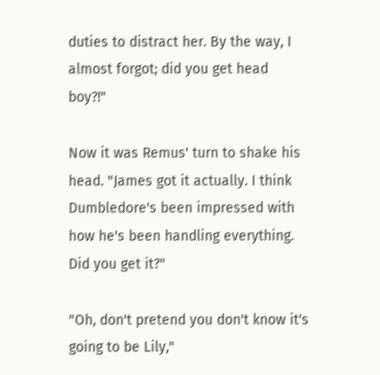duties to distract her. By the way, I almost forgot; did you get head boy?!"

Now it was Remus' turn to shake his head. "James got it actually. I think Dumbledore's been impressed with how he's been handling everything. Did you get it?"

"Oh, don't pretend you don't know it's going to be Lily,"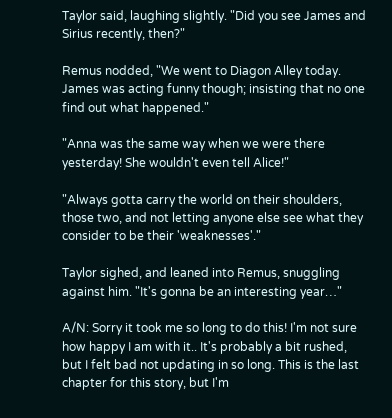Taylor said, laughing slightly. "Did you see James and Sirius recently, then?"

Remus nodded, "We went to Diagon Alley today. James was acting funny though; insisting that no one find out what happened."

"Anna was the same way when we were there yesterday! She wouldn't even tell Alice!"

"Always gotta carry the world on their shoulders, those two, and not letting anyone else see what they consider to be their 'weaknesses'."

Taylor sighed, and leaned into Remus, snuggling against him. "It's gonna be an interesting year…"

A/N: Sorry it took me so long to do this! I'm not sure how happy I am with it.. It's probably a bit rushed, but I felt bad not updating in so long. This is the last chapter for this story, but I'm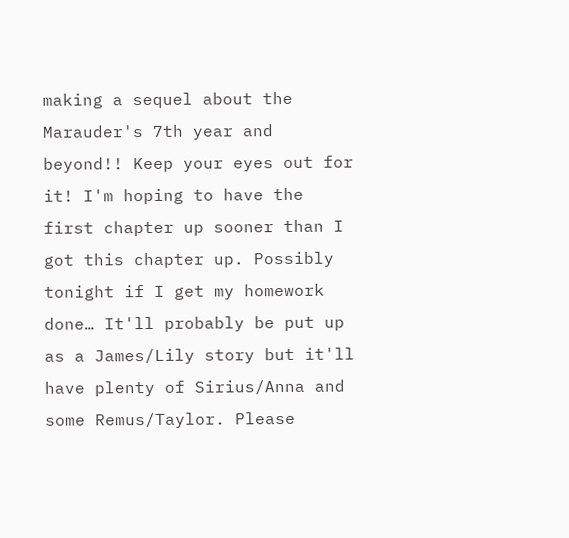making a sequel about the Marauder's 7th year and beyond!! Keep your eyes out for it! I'm hoping to have the first chapter up sooner than I got this chapter up. Possibly tonight if I get my homework done… It'll probably be put up as a James/Lily story but it'll have plenty of Sirius/Anna and some Remus/Taylor. Please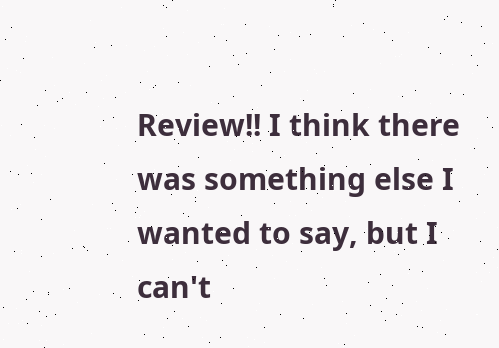Review!! I think there was something else I wanted to say, but I can't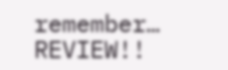remember… REVIEW!!